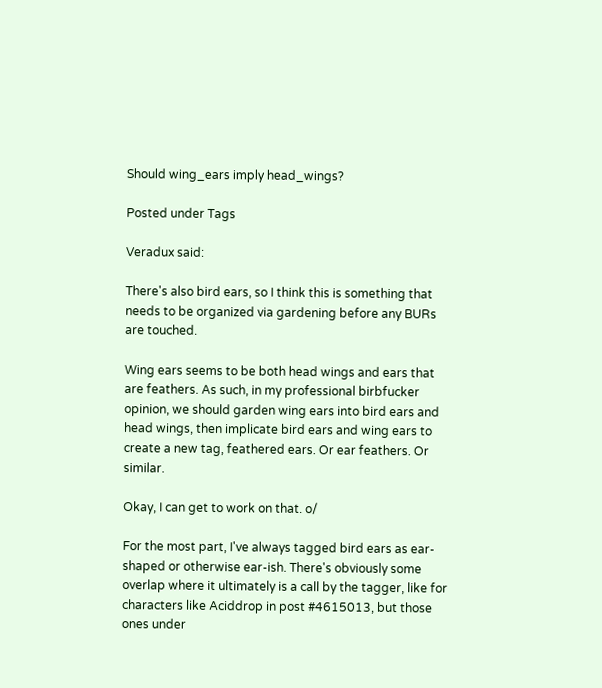Should wing_ears imply head_wings?

Posted under Tags

Veradux said:

There's also bird ears, so I think this is something that needs to be organized via gardening before any BURs are touched.

Wing ears seems to be both head wings and ears that are feathers. As such, in my professional birbfucker opinion, we should garden wing ears into bird ears and head wings, then implicate bird ears and wing ears to create a new tag, feathered ears. Or ear feathers. Or similar.

Okay, I can get to work on that. o/

For the most part, I've always tagged bird ears as ear-shaped or otherwise ear-ish. There's obviously some overlap where it ultimately is a call by the tagger, like for characters like Aciddrop in post #4615013, but those ones under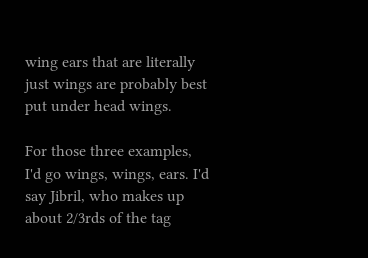wing ears that are literally just wings are probably best put under head wings.

For those three examples, I'd go wings, wings, ears. I'd say Jibril, who makes up about 2/3rds of the tag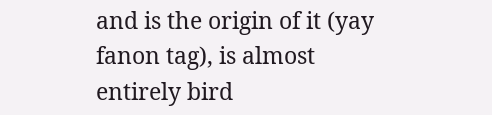and is the origin of it (yay fanon tag), is almost entirely bird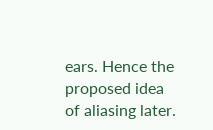ears. Hence the proposed idea of aliasing later.